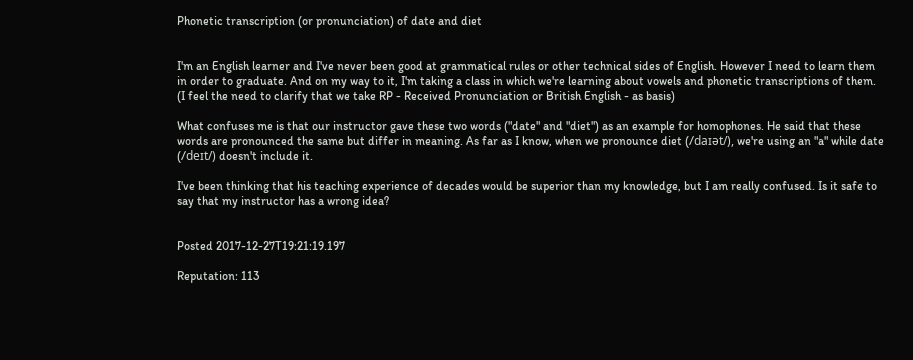Phonetic transcription (or pronunciation) of date and diet


I'm an English learner and I've never been good at grammatical rules or other technical sides of English. However I need to learn them in order to graduate. And on my way to it, I'm taking a class in which we're learning about vowels and phonetic transcriptions of them. (I feel the need to clarify that we take RP - Received Pronunciation or British English - as basis)

What confuses me is that our instructor gave these two words ("date" and "diet") as an example for homophones. He said that these words are pronounced the same but differ in meaning. As far as I know, when we pronounce diet (/daɪət/), we're using an "a" while date (/deɪt/) doesn't include it.

I've been thinking that his teaching experience of decades would be superior than my knowledge, but I am really confused. Is it safe to say that my instructor has a wrong idea?


Posted 2017-12-27T19:21:19.197

Reputation: 113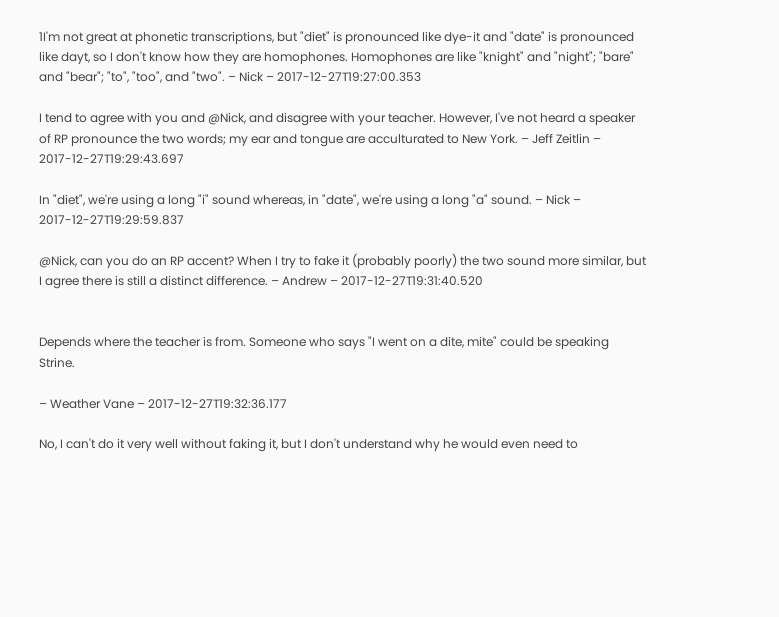1I'm not great at phonetic transcriptions, but "diet" is pronounced like dye-it and "date" is pronounced like dayt, so I don't know how they are homophones. Homophones are like "knight" and "night"; "bare" and "bear"; "to", "too", and "two". – Nick – 2017-12-27T19:27:00.353

I tend to agree with you and @Nick, and disagree with your teacher. However, I've not heard a speaker of RP pronounce the two words; my ear and tongue are acculturated to New York. – Jeff Zeitlin – 2017-12-27T19:29:43.697

In "diet", we're using a long "i" sound whereas, in "date", we're using a long "a" sound. – Nick – 2017-12-27T19:29:59.837

@Nick, can you do an RP accent? When I try to fake it (probably poorly) the two sound more similar, but I agree there is still a distinct difference. – Andrew – 2017-12-27T19:31:40.520


Depends where the teacher is from. Someone who says "I went on a dite, mite" could be speaking Strine.

– Weather Vane – 2017-12-27T19:32:36.177

No, I can't do it very well without faking it, but I don't understand why he would even need to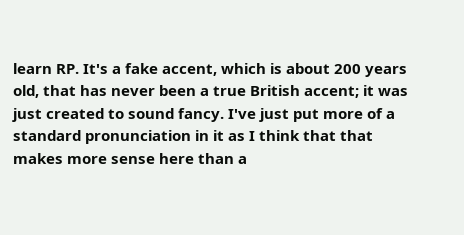learn RP. It's a fake accent, which is about 200 years old, that has never been a true British accent; it was just created to sound fancy. I've just put more of a standard pronunciation in it as I think that that makes more sense here than a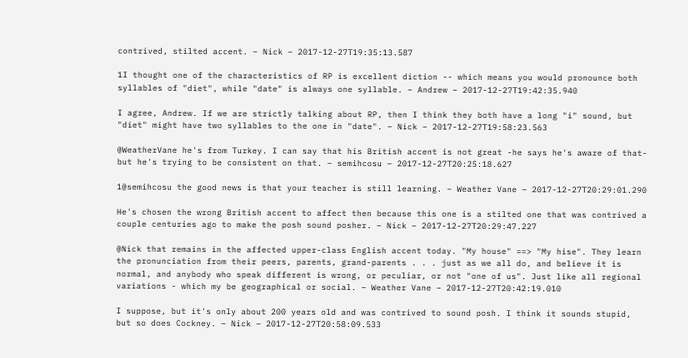contrived, stilted accent. – Nick – 2017-12-27T19:35:13.587

1I thought one of the characteristics of RP is excellent diction -- which means you would pronounce both syllables of "diet", while "date" is always one syllable. – Andrew – 2017-12-27T19:42:35.940

I agree, Andrew. If we are strictly talking about RP, then I think they both have a long "i" sound, but "diet" might have two syllables to the one in "date". – Nick – 2017-12-27T19:58:23.563

@WeatherVane he's from Turkey. I can say that his British accent is not great -he says he's aware of that- but he's trying to be consistent on that. – semihcosu – 2017-12-27T20:25:18.627

1@semihcosu the good news is that your teacher is still learning. – Weather Vane – 2017-12-27T20:29:01.290

He's chosen the wrong British accent to affect then because this one is a stilted one that was contrived a couple centuries ago to make the posh sound posher. – Nick – 2017-12-27T20:29:47.227

@Nick that remains in the affected upper-class English accent today. "My house" ==> "My hise". They learn the pronunciation from their peers, parents, grand-parents . . . just as we all do, and believe it is normal, and anybody who speak different is wrong, or peculiar, or not "one of us". Just like all regional variations - which my be geographical or social. – Weather Vane – 2017-12-27T20:42:19.010

I suppose, but it's only about 200 years old and was contrived to sound posh. I think it sounds stupid, but so does Cockney. – Nick – 2017-12-27T20:58:09.533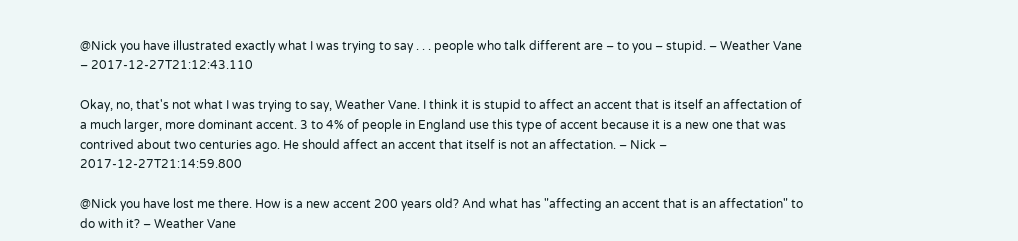@Nick you have illustrated exactly what I was trying to say . . . people who talk different are – to you – stupid. – Weather Vane – 2017-12-27T21:12:43.110

Okay, no, that's not what I was trying to say, Weather Vane. I think it is stupid to affect an accent that is itself an affectation of a much larger, more dominant accent. 3 to 4% of people in England use this type of accent because it is a new one that was contrived about two centuries ago. He should affect an accent that itself is not an affectation. – Nick – 2017-12-27T21:14:59.800

@Nick you have lost me there. How is a new accent 200 years old? And what has "affecting an accent that is an affectation" to do with it? – Weather Vane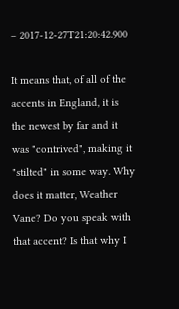– 2017-12-27T21:20:42.900

It means that, of all of the accents in England, it is the newest by far and it was "contrived", making it "stilted" in some way. Why does it matter, Weather Vane? Do you speak with that accent? Is that why I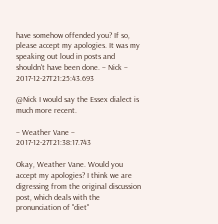have somehow offended you? If so, please accept my apologies. It was my speaking out loud in posts and shouldn't have been done. – Nick – 2017-12-27T21:25:43.693

@Nick I would say the Essex dialect is much more recent.

– Weather Vane – 2017-12-27T21:38:17.743

Okay, Weather Vane. Would you accept my apologies? I think we are digressing from the original discussion post, which deals with the pronunciation of "diet"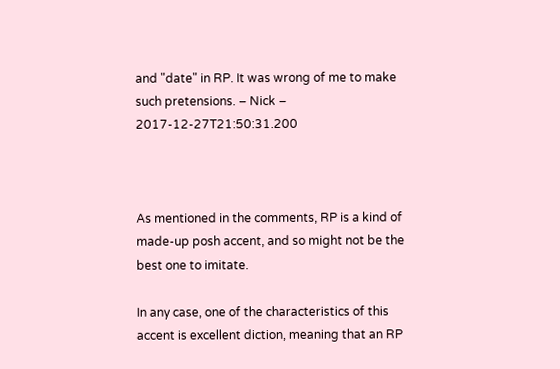and "date" in RP. It was wrong of me to make such pretensions. – Nick – 2017-12-27T21:50:31.200



As mentioned in the comments, RP is a kind of made-up posh accent, and so might not be the best one to imitate.

In any case, one of the characteristics of this accent is excellent diction, meaning that an RP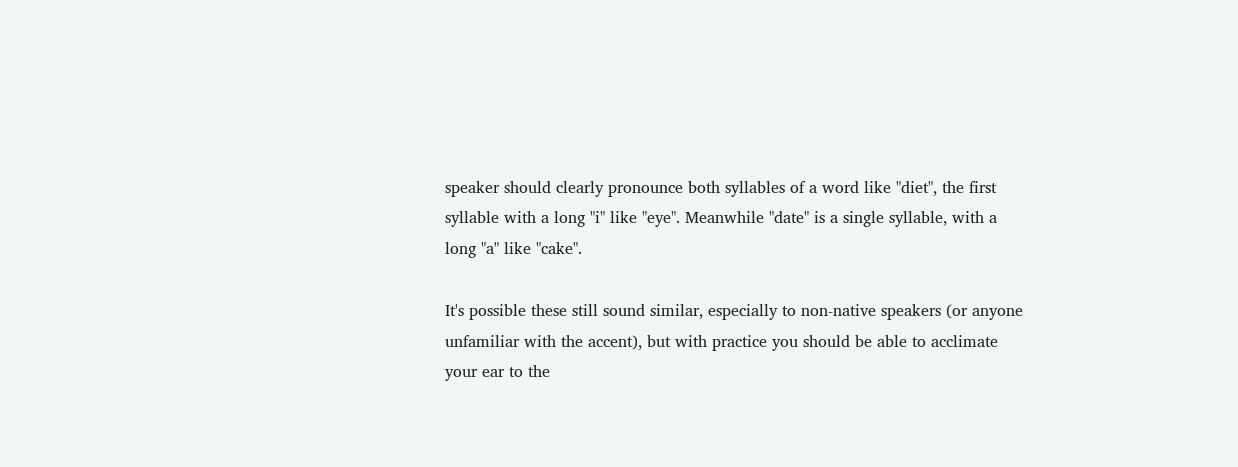speaker should clearly pronounce both syllables of a word like "diet", the first syllable with a long "i" like "eye". Meanwhile "date" is a single syllable, with a long "a" like "cake".

It's possible these still sound similar, especially to non-native speakers (or anyone unfamiliar with the accent), but with practice you should be able to acclimate your ear to the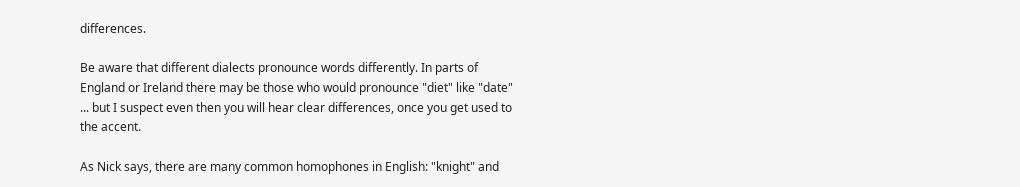differences.

Be aware that different dialects pronounce words differently. In parts of England or Ireland there may be those who would pronounce "diet" like "date" ... but I suspect even then you will hear clear differences, once you get used to the accent.

As Nick says, there are many common homophones in English: "knight" and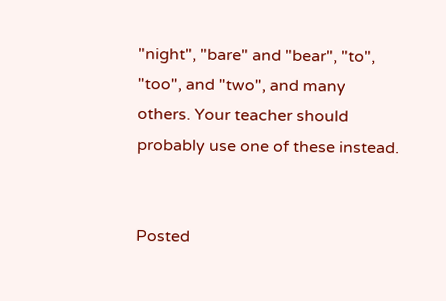"night", "bare" and "bear", "to", "too", and "two", and many others. Your teacher should probably use one of these instead.


Posted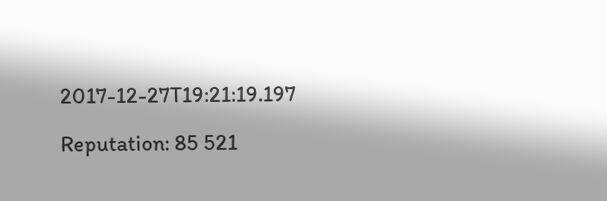2017-12-27T19:21:19.197

Reputation: 85 521